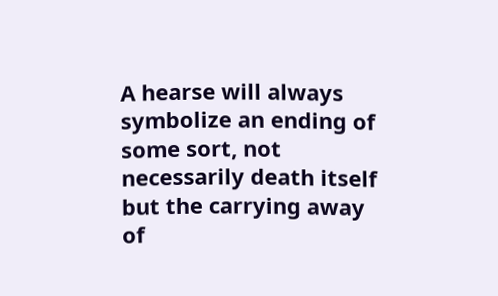A hearse will always symbolize an ending of some sort, not necessarily death itself but the carrying away of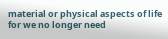material or physical aspects of life for we no longer need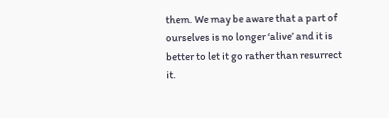them. We may be aware that a part of ourselves is no longer ‘alive’ and it is better to let it go rather than resurrect it.